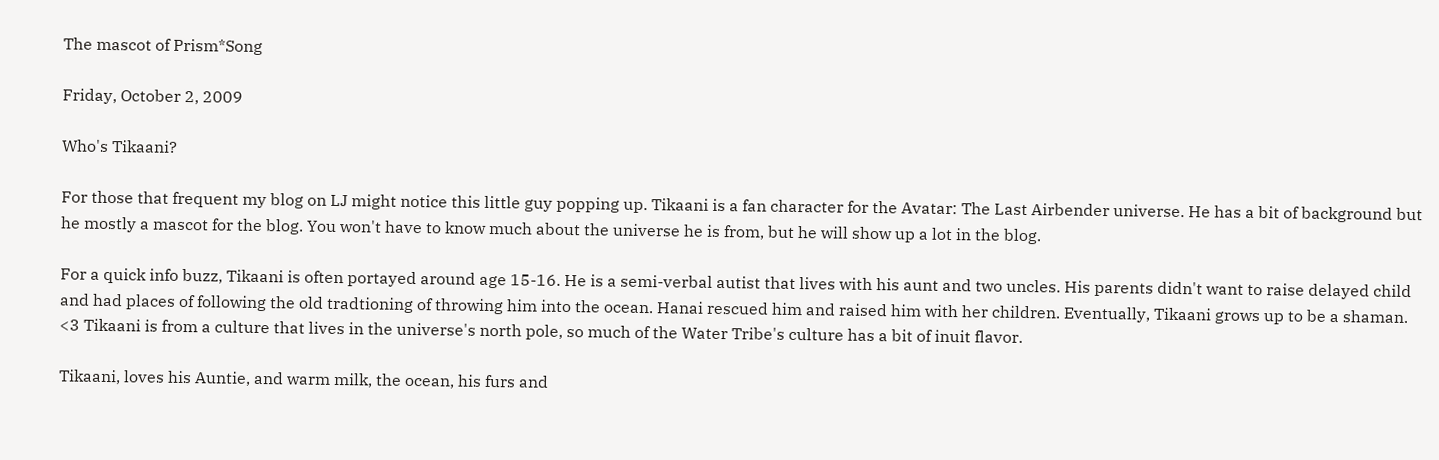The mascot of Prism*Song

Friday, October 2, 2009

Who's Tikaani?

For those that frequent my blog on LJ might notice this little guy popping up. Tikaani is a fan character for the Avatar: The Last Airbender universe. He has a bit of background but he mostly a mascot for the blog. You won't have to know much about the universe he is from, but he will show up a lot in the blog.

For a quick info buzz, Tikaani is often portayed around age 15-16. He is a semi-verbal autist that lives with his aunt and two uncles. His parents didn't want to raise delayed child and had places of following the old tradtioning of throwing him into the ocean. Hanai rescued him and raised him with her children. Eventually, Tikaani grows up to be a shaman. <3 Tikaani is from a culture that lives in the universe's north pole, so much of the Water Tribe's culture has a bit of inuit flavor.

Tikaani, loves his Auntie, and warm milk, the ocean, his furs and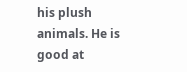his plush animals. He is good at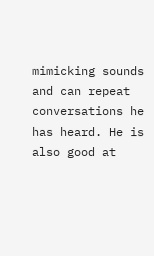mimicking sounds and can repeat conversations he has heard. He is also good at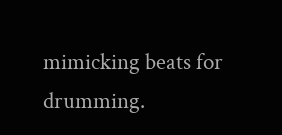mimicking beats for drumming.